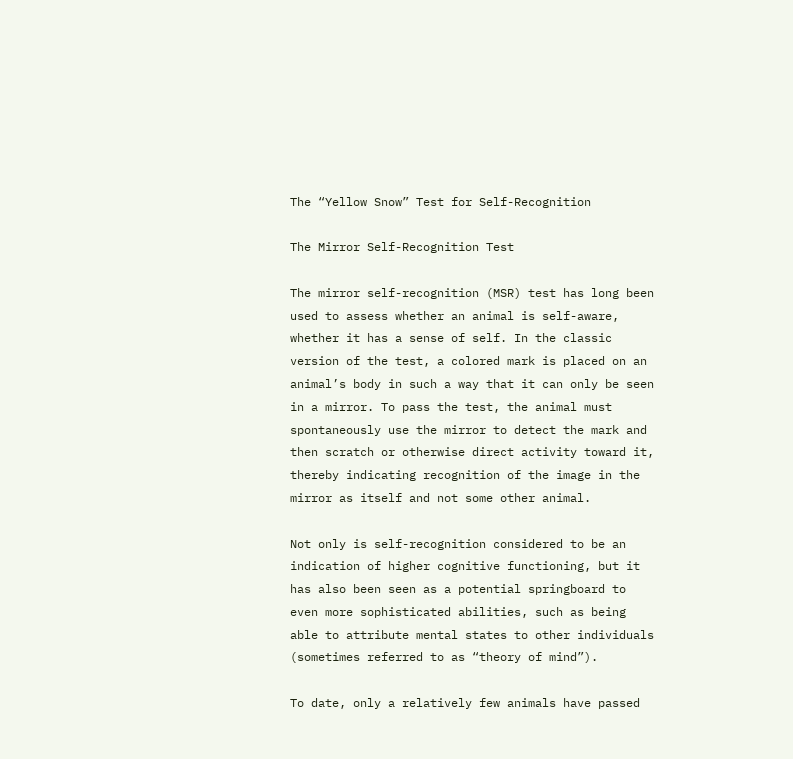The “Yellow Snow” Test for Self-Recognition

The Mirror Self-Recognition Test

The mirror self-recognition (MSR) test has long been used to assess whether an animal is self-aware, whether it has a sense of self. In the classic version of the test, a colored mark is placed on an animal’s body in such a way that it can only be seen in a mirror. To pass the test, the animal must spontaneously use the mirror to detect the mark and then scratch or otherwise direct activity toward it, thereby indicating recognition of the image in the mirror as itself and not some other animal.

Not only is self-recognition considered to be an indication of higher cognitive functioning, but it has also been seen as a potential springboard to even more sophisticated abilities, such as being able to attribute mental states to other individuals (sometimes referred to as “theory of mind”).

To date, only a relatively few animals have passed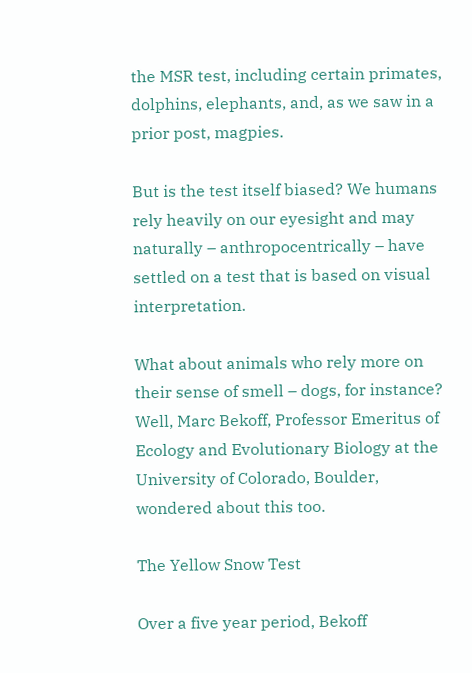the MSR test, including certain primates, dolphins, elephants, and, as we saw in a prior post, magpies.

But is the test itself biased? We humans rely heavily on our eyesight and may naturally – anthropocentrically – have settled on a test that is based on visual interpretation.

What about animals who rely more on their sense of smell – dogs, for instance? Well, Marc Bekoff, Professor Emeritus of Ecology and Evolutionary Biology at the University of Colorado, Boulder, wondered about this too.

The Yellow Snow Test

Over a five year period, Bekoff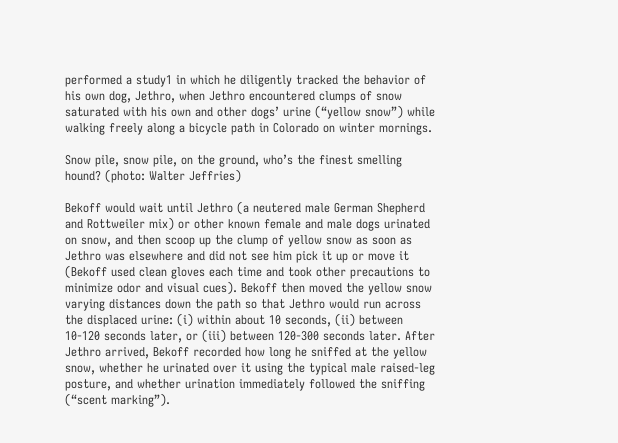performed a study1 in which he diligently tracked the behavior of his own dog, Jethro, when Jethro encountered clumps of snow saturated with his own and other dogs’ urine (“yellow snow”) while walking freely along a bicycle path in Colorado on winter mornings.

Snow pile, snow pile, on the ground, who’s the finest smelling hound? (photo: Walter Jeffries)

Bekoff would wait until Jethro (a neutered male German Shepherd and Rottweiler mix) or other known female and male dogs urinated on snow, and then scoop up the clump of yellow snow as soon as Jethro was elsewhere and did not see him pick it up or move it (Bekoff used clean gloves each time and took other precautions to minimize odor and visual cues). Bekoff then moved the yellow snow varying distances down the path so that Jethro would run across the displaced urine: (i) within about 10 seconds, (ii) between 10-120 seconds later, or (iii) between 120-300 seconds later. After Jethro arrived, Bekoff recorded how long he sniffed at the yellow snow, whether he urinated over it using the typical male raised-leg posture, and whether urination immediately followed the sniffing (“scent marking”).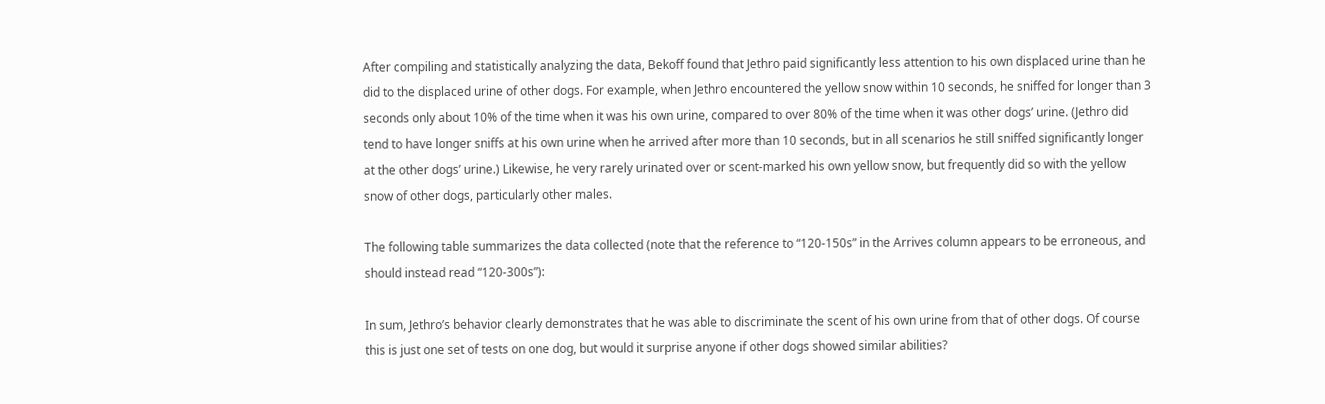After compiling and statistically analyzing the data, Bekoff found that Jethro paid significantly less attention to his own displaced urine than he did to the displaced urine of other dogs. For example, when Jethro encountered the yellow snow within 10 seconds, he sniffed for longer than 3 seconds only about 10% of the time when it was his own urine, compared to over 80% of the time when it was other dogs’ urine. (Jethro did tend to have longer sniffs at his own urine when he arrived after more than 10 seconds, but in all scenarios he still sniffed significantly longer at the other dogs’ urine.) Likewise, he very rarely urinated over or scent-marked his own yellow snow, but frequently did so with the yellow snow of other dogs, particularly other males.

The following table summarizes the data collected (note that the reference to “120-150s” in the Arrives column appears to be erroneous, and should instead read “120-300s”):

In sum, Jethro’s behavior clearly demonstrates that he was able to discriminate the scent of his own urine from that of other dogs. Of course this is just one set of tests on one dog, but would it surprise anyone if other dogs showed similar abilities?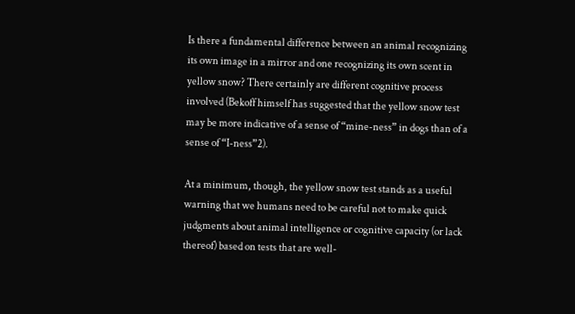Is there a fundamental difference between an animal recognizing its own image in a mirror and one recognizing its own scent in yellow snow? There certainly are different cognitive process involved (Bekoff himself has suggested that the yellow snow test may be more indicative of a sense of “mine-ness” in dogs than of a sense of “I-ness”2).

At a minimum, though, the yellow snow test stands as a useful warning that we humans need to be careful not to make quick judgments about animal intelligence or cognitive capacity (or lack thereof) based on tests that are well-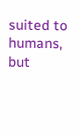suited to humans, but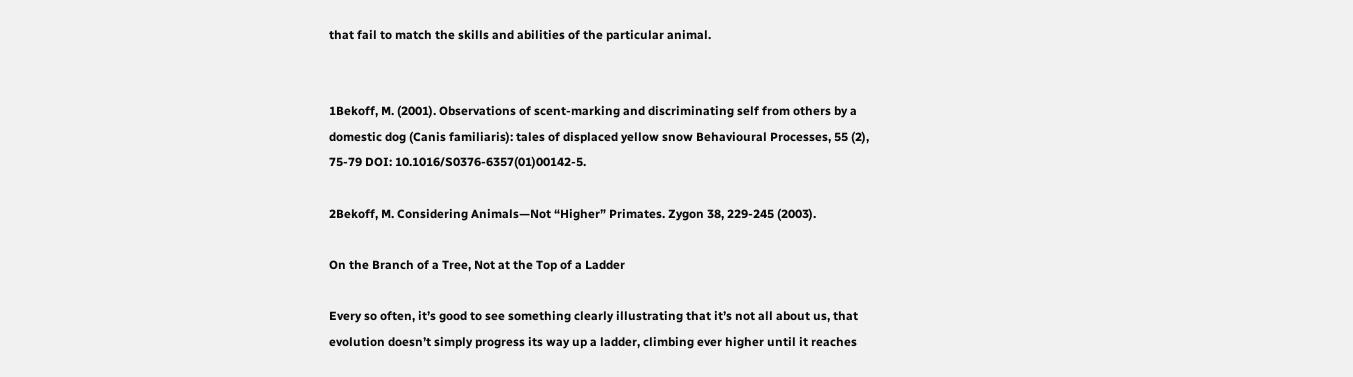that fail to match the skills and abilities of the particular animal.


1Bekoff, M. (2001). Observations of scent-marking and discriminating self from others by a domestic dog (Canis familiaris): tales of displaced yellow snow Behavioural Processes, 55 (2), 75-79 DOI: 10.1016/S0376-6357(01)00142-5.

2Bekoff, M. Considering Animals—Not “Higher” Primates. Zygon 38, 229-245 (2003).

On the Branch of a Tree, Not at the Top of a Ladder

Every so often, it’s good to see something clearly illustrating that it’s not all about us, that evolution doesn’t simply progress its way up a ladder, climbing ever higher until it reaches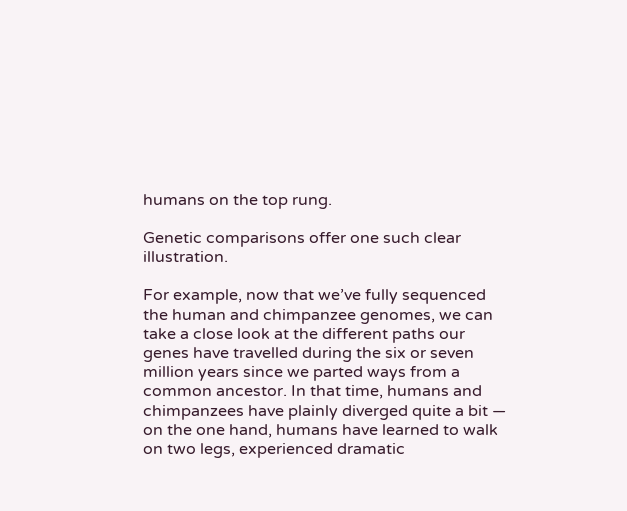humans on the top rung.

Genetic comparisons offer one such clear illustration.

For example, now that we’ve fully sequenced the human and chimpanzee genomes, we can take a close look at the different paths our genes have travelled during the six or seven million years since we parted ways from a common ancestor. In that time, humans and chimpanzees have plainly diverged quite a bit — on the one hand, humans have learned to walk on two legs, experienced dramatic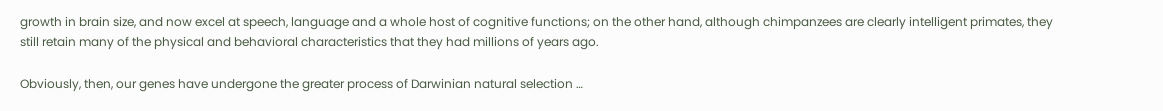growth in brain size, and now excel at speech, language and a whole host of cognitive functions; on the other hand, although chimpanzees are clearly intelligent primates, they still retain many of the physical and behavioral characteristics that they had millions of years ago.

Obviously, then, our genes have undergone the greater process of Darwinian natural selection …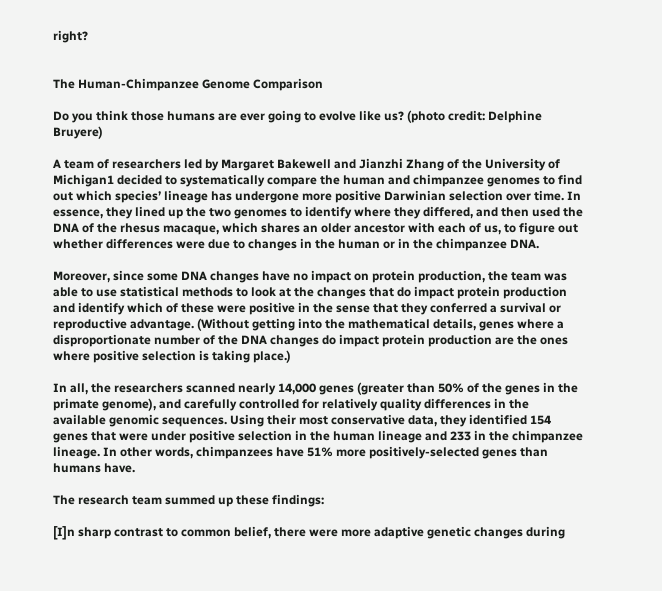right?


The Human-Chimpanzee Genome Comparison

Do you think those humans are ever going to evolve like us? (photo credit: Delphine Bruyere)

A team of researchers led by Margaret Bakewell and Jianzhi Zhang of the University of Michigan1 decided to systematically compare the human and chimpanzee genomes to find out which species’ lineage has undergone more positive Darwinian selection over time. In essence, they lined up the two genomes to identify where they differed, and then used the DNA of the rhesus macaque, which shares an older ancestor with each of us, to figure out whether differences were due to changes in the human or in the chimpanzee DNA.

Moreover, since some DNA changes have no impact on protein production, the team was able to use statistical methods to look at the changes that do impact protein production and identify which of these were positive in the sense that they conferred a survival or reproductive advantage. (Without getting into the mathematical details, genes where a disproportionate number of the DNA changes do impact protein production are the ones where positive selection is taking place.)

In all, the researchers scanned nearly 14,000 genes (greater than 50% of the genes in the primate genome), and carefully controlled for relatively quality differences in the available genomic sequences. Using their most conservative data, they identified 154 genes that were under positive selection in the human lineage and 233 in the chimpanzee lineage. In other words, chimpanzees have 51% more positively-selected genes than humans have.

The research team summed up these findings:

[I]n sharp contrast to common belief, there were more adaptive genetic changes during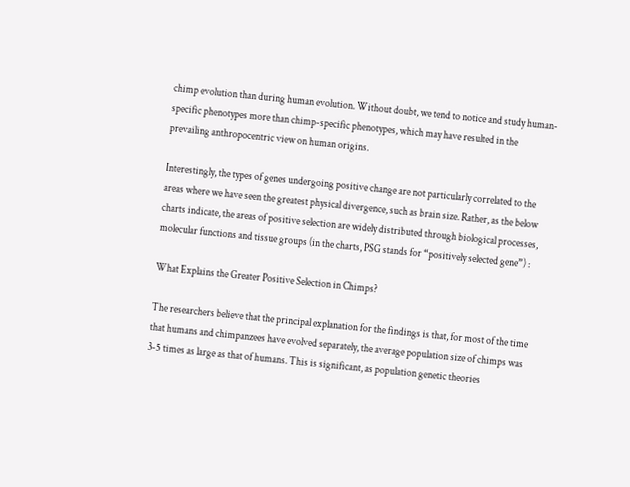chimp evolution than during human evolution. Without doubt, we tend to notice and study human-specific phenotypes more than chimp-specific phenotypes, which may have resulted in the prevailing anthropocentric view on human origins.

Interestingly, the types of genes undergoing positive change are not particularly correlated to the areas where we have seen the greatest physical divergence, such as brain size. Rather, as the below charts indicate, the areas of positive selection are widely distributed through biological processes, molecular functions and tissue groups (in the charts, PSG stands for “positively selected gene”) :

What Explains the Greater Positive Selection in Chimps?

The researchers believe that the principal explanation for the findings is that, for most of the time that humans and chimpanzees have evolved separately, the average population size of chimps was 3-5 times as large as that of humans. This is significant, as population genetic theories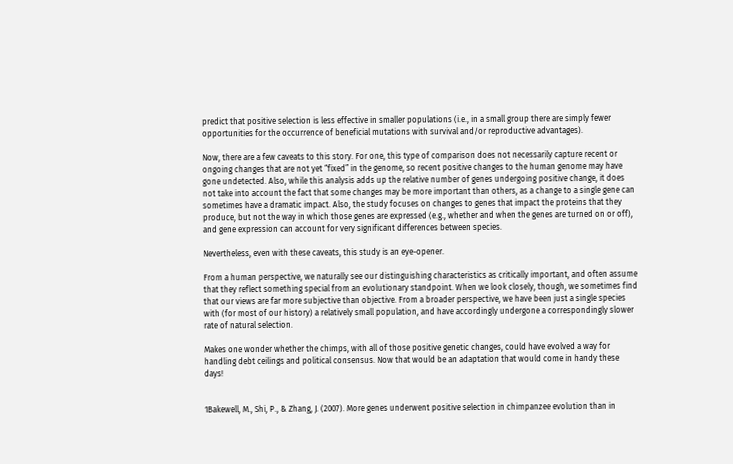predict that positive selection is less effective in smaller populations (i.e., in a small group there are simply fewer opportunities for the occurrence of beneficial mutations with survival and/or reproductive advantages).

Now, there are a few caveats to this story. For one, this type of comparison does not necessarily capture recent or ongoing changes that are not yet “fixed” in the genome, so recent positive changes to the human genome may have gone undetected. Also, while this analysis adds up the relative number of genes undergoing positive change, it does not take into account the fact that some changes may be more important than others, as a change to a single gene can sometimes have a dramatic impact. Also, the study focuses on changes to genes that impact the proteins that they produce, but not the way in which those genes are expressed (e.g., whether and when the genes are turned on or off), and gene expression can account for very significant differences between species.

Nevertheless, even with these caveats, this study is an eye-opener.

From a human perspective, we naturally see our distinguishing characteristics as critically important, and often assume that they reflect something special from an evolutionary standpoint. When we look closely, though, we sometimes find that our views are far more subjective than objective. From a broader perspective, we have been just a single species with (for most of our history) a relatively small population, and have accordingly undergone a correspondingly slower rate of natural selection.

Makes one wonder whether the chimps, with all of those positive genetic changes, could have evolved a way for handling debt ceilings and political consensus. Now that would be an adaptation that would come in handy these days!


1Bakewell, M., Shi, P., & Zhang, J. (2007). More genes underwent positive selection in chimpanzee evolution than in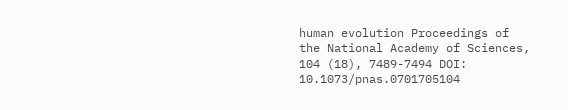human evolution Proceedings of the National Academy of Sciences, 104 (18), 7489-7494 DOI: 10.1073/pnas.0701705104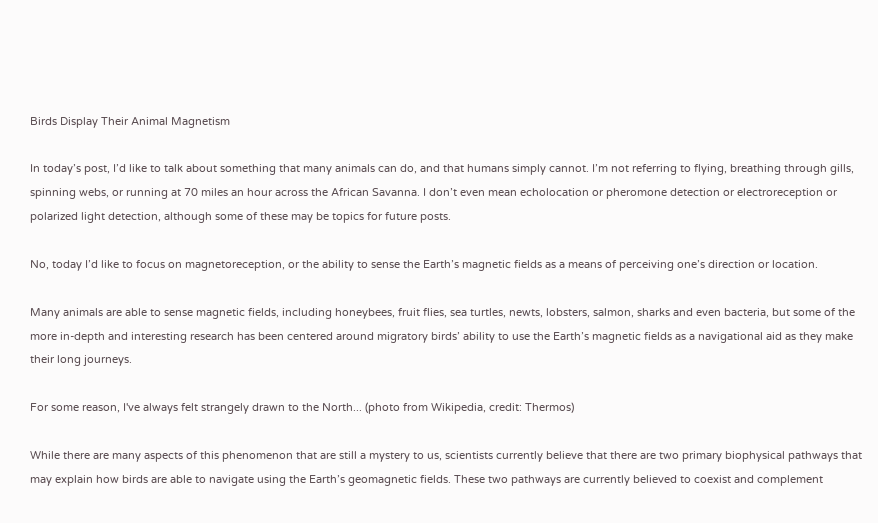Birds Display Their Animal Magnetism

In today’s post, I’d like to talk about something that many animals can do, and that humans simply cannot. I’m not referring to flying, breathing through gills, spinning webs, or running at 70 miles an hour across the African Savanna. I don’t even mean echolocation or pheromone detection or electroreception or polarized light detection, although some of these may be topics for future posts.

No, today I’d like to focus on magnetoreception, or the ability to sense the Earth’s magnetic fields as a means of perceiving one’s direction or location.

Many animals are able to sense magnetic fields, including honeybees, fruit flies, sea turtles, newts, lobsters, salmon, sharks and even bacteria, but some of the more in-depth and interesting research has been centered around migratory birds’ ability to use the Earth’s magnetic fields as a navigational aid as they make their long journeys.

For some reason, I've always felt strangely drawn to the North... (photo from Wikipedia, credit: Thermos)

While there are many aspects of this phenomenon that are still a mystery to us, scientists currently believe that there are two primary biophysical pathways that may explain how birds are able to navigate using the Earth’s geomagnetic fields. These two pathways are currently believed to coexist and complement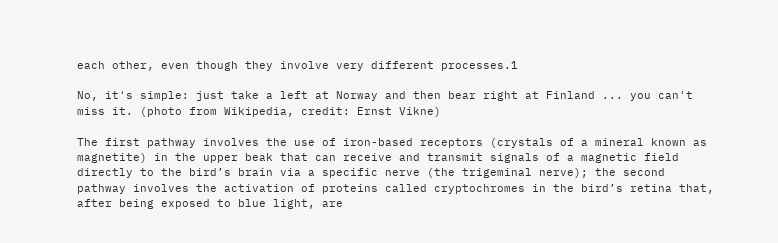each other, even though they involve very different processes.1

No, it's simple: just take a left at Norway and then bear right at Finland ... you can't miss it. (photo from Wikipedia, credit: Ernst Vikne)

The first pathway involves the use of iron-based receptors (crystals of a mineral known as magnetite) in the upper beak that can receive and transmit signals of a magnetic field directly to the bird’s brain via a specific nerve (the trigeminal nerve); the second pathway involves the activation of proteins called cryptochromes in the bird’s retina that, after being exposed to blue light, are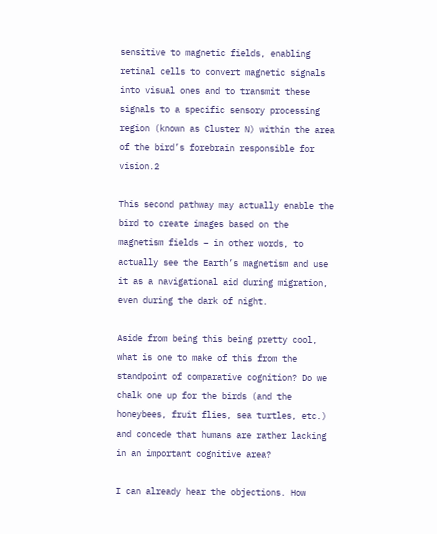sensitive to magnetic fields, enabling retinal cells to convert magnetic signals into visual ones and to transmit these signals to a specific sensory processing region (known as Cluster N) within the area of the bird’s forebrain responsible for vision.2

This second pathway may actually enable the bird to create images based on the magnetism fields – in other words, to actually see the Earth’s magnetism and use it as a navigational aid during migration, even during the dark of night.

Aside from being this being pretty cool, what is one to make of this from the standpoint of comparative cognition? Do we chalk one up for the birds (and the honeybees, fruit flies, sea turtles, etc.) and concede that humans are rather lacking in an important cognitive area?

I can already hear the objections. How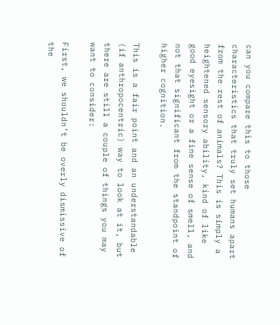can you compare this to those characteristics that truly set humans apart from the rest of animals? This is simply a heightened sensory ability, kind of like good eyesight or a fine sense of smell, and not that significant from the standpoint of higher cognition.

This is a fair point and an understandable (if anthropocentric) way to look at it, but there are still a couple of things you may want to consider:

First, we shouldn’t be overly dismissive of the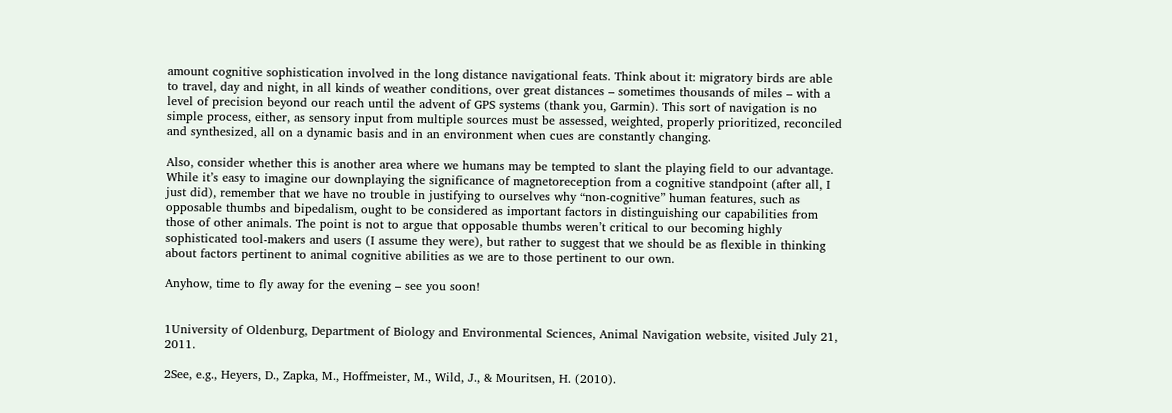amount cognitive sophistication involved in the long distance navigational feats. Think about it: migratory birds are able to travel, day and night, in all kinds of weather conditions, over great distances – sometimes thousands of miles – with a level of precision beyond our reach until the advent of GPS systems (thank you, Garmin). This sort of navigation is no simple process, either, as sensory input from multiple sources must be assessed, weighted, properly prioritized, reconciled and synthesized, all on a dynamic basis and in an environment when cues are constantly changing.

Also, consider whether this is another area where we humans may be tempted to slant the playing field to our advantage. While it’s easy to imagine our downplaying the significance of magnetoreception from a cognitive standpoint (after all, I just did), remember that we have no trouble in justifying to ourselves why “non-cognitive” human features, such as opposable thumbs and bipedalism, ought to be considered as important factors in distinguishing our capabilities from those of other animals. The point is not to argue that opposable thumbs weren’t critical to our becoming highly sophisticated tool-makers and users (I assume they were), but rather to suggest that we should be as flexible in thinking about factors pertinent to animal cognitive abilities as we are to those pertinent to our own.

Anyhow, time to fly away for the evening – see you soon!


1University of Oldenburg, Department of Biology and Environmental Sciences, Animal Navigation website, visited July 21, 2011.

2See, e.g., Heyers, D., Zapka, M., Hoffmeister, M., Wild, J., & Mouritsen, H. (2010).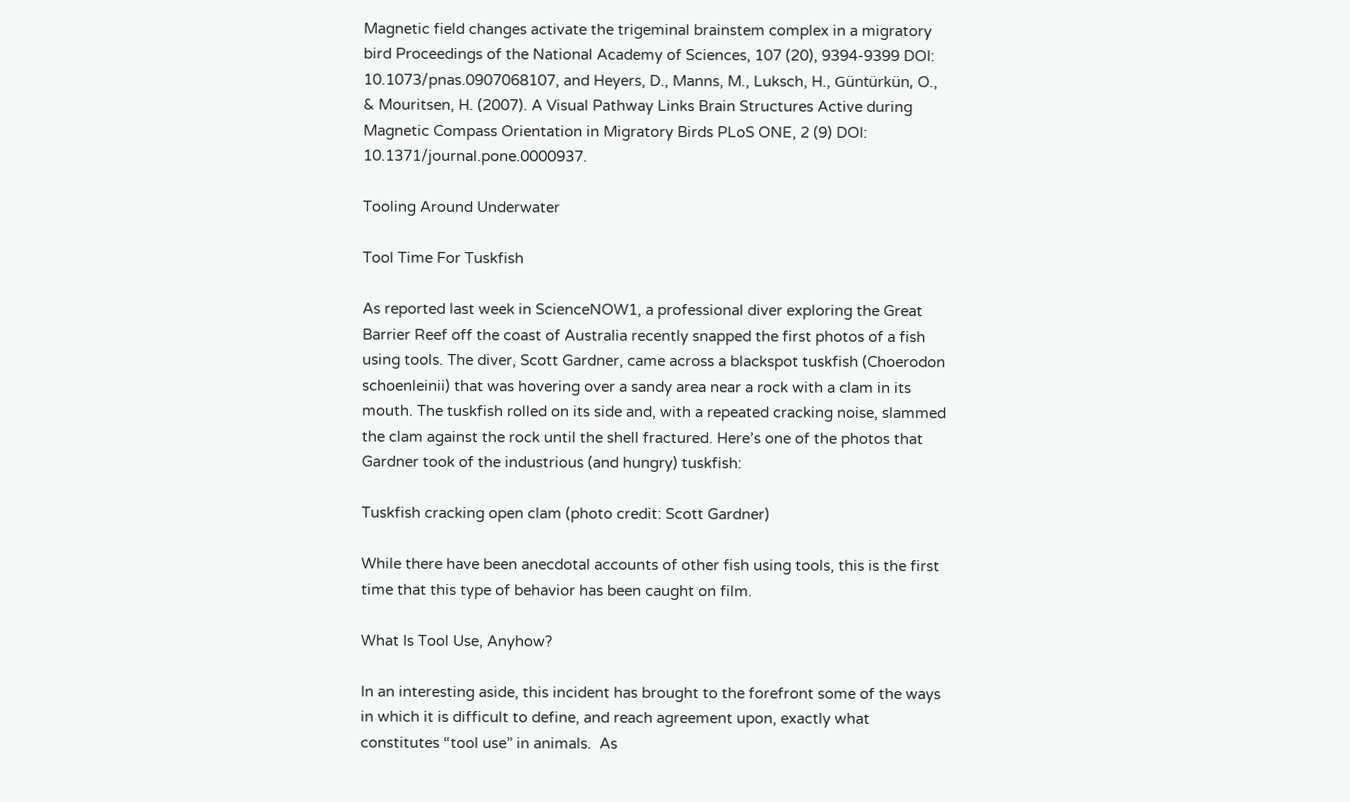Magnetic field changes activate the trigeminal brainstem complex in a migratory bird Proceedings of the National Academy of Sciences, 107 (20), 9394-9399 DOI: 10.1073/pnas.0907068107, and Heyers, D., Manns, M., Luksch, H., Güntürkün, O., & Mouritsen, H. (2007). A Visual Pathway Links Brain Structures Active during Magnetic Compass Orientation in Migratory Birds PLoS ONE, 2 (9) DOI: 10.1371/journal.pone.0000937.

Tooling Around Underwater

Tool Time For Tuskfish

As reported last week in ScienceNOW1, a professional diver exploring the Great Barrier Reef off the coast of Australia recently snapped the first photos of a fish using tools. The diver, Scott Gardner, came across a blackspot tuskfish (Choerodon schoenleinii) that was hovering over a sandy area near a rock with a clam in its mouth. The tuskfish rolled on its side and, with a repeated cracking noise, slammed the clam against the rock until the shell fractured. Here’s one of the photos that Gardner took of the industrious (and hungry) tuskfish:

Tuskfish cracking open clam (photo credit: Scott Gardner)

While there have been anecdotal accounts of other fish using tools, this is the first time that this type of behavior has been caught on film.

What Is Tool Use, Anyhow?

In an interesting aside, this incident has brought to the forefront some of the ways in which it is difficult to define, and reach agreement upon, exactly what constitutes “tool use” in animals.  As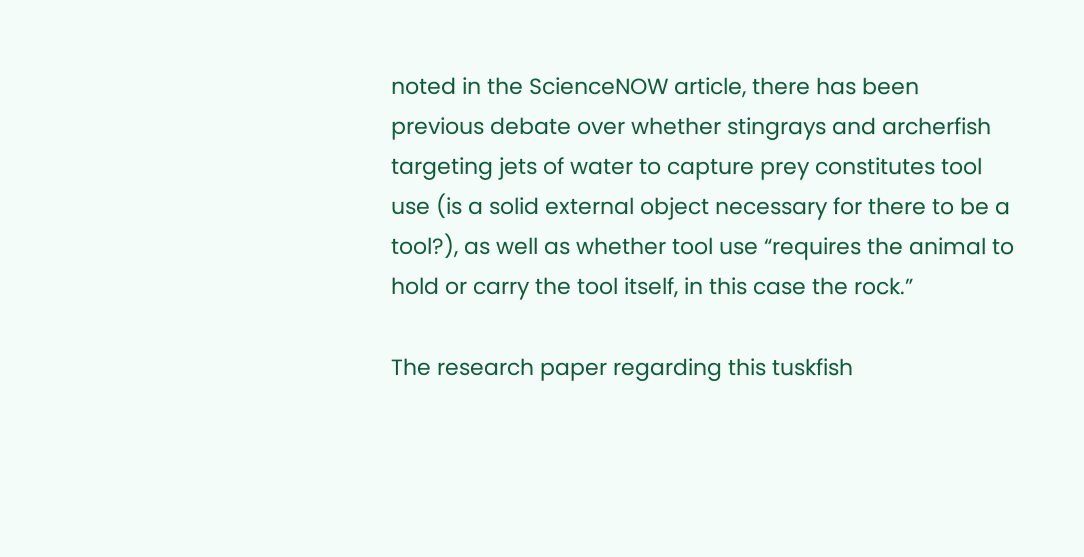noted in the ScienceNOW article, there has been previous debate over whether stingrays and archerfish targeting jets of water to capture prey constitutes tool use (is a solid external object necessary for there to be a tool?), as well as whether tool use “requires the animal to hold or carry the tool itself, in this case the rock.”

The research paper regarding this tuskfish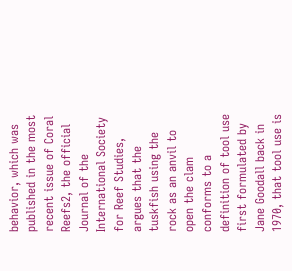behavior, which was published in the most recent issue of Coral Reefs2, the official Journal of the International Society for Reef Studies, argues that the tuskfish using the rock as an anvil to open the clam conforms to a definition of tool use first formulated by Jane Goodall back in 1970, that tool use is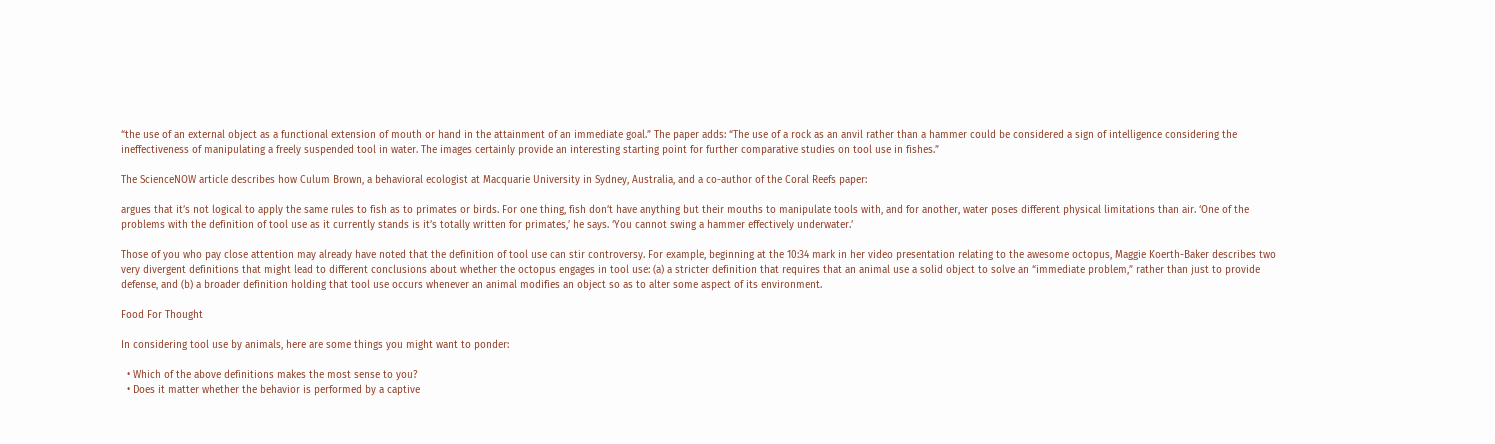“the use of an external object as a functional extension of mouth or hand in the attainment of an immediate goal.” The paper adds: “The use of a rock as an anvil rather than a hammer could be considered a sign of intelligence considering the ineffectiveness of manipulating a freely suspended tool in water. The images certainly provide an interesting starting point for further comparative studies on tool use in fishes.”

The ScienceNOW article describes how Culum Brown, a behavioral ecologist at Macquarie University in Sydney, Australia, and a co-author of the Coral Reefs paper:

argues that it’s not logical to apply the same rules to fish as to primates or birds. For one thing, fish don’t have anything but their mouths to manipulate tools with, and for another, water poses different physical limitations than air. ‘One of the problems with the definition of tool use as it currently stands is it’s totally written for primates,’ he says. ‘You cannot swing a hammer effectively underwater.’

Those of you who pay close attention may already have noted that the definition of tool use can stir controversy. For example, beginning at the 10:34 mark in her video presentation relating to the awesome octopus, Maggie Koerth-Baker describes two very divergent definitions that might lead to different conclusions about whether the octopus engages in tool use: (a) a stricter definition that requires that an animal use a solid object to solve an “immediate problem,” rather than just to provide defense, and (b) a broader definition holding that tool use occurs whenever an animal modifies an object so as to alter some aspect of its environment.

Food For Thought

In considering tool use by animals, here are some things you might want to ponder:

  • Which of the above definitions makes the most sense to you?
  • Does it matter whether the behavior is performed by a captive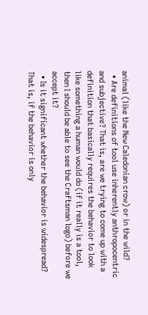animal (like the New Caledonian crow) or in the wild?
  • Are definitions of tool use inherently anthropocentric and subjective? That is, are we trying to come up with a definition that basically requires the behavior to look like something a human would do (if it really is a tool, then I should be able to see the Craftsman logo) before we accept it?
  • Is it significant whether the behavior is widespread? That is, if the behavior is only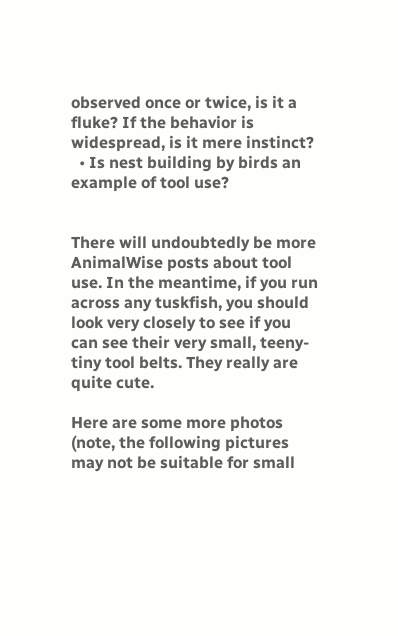observed once or twice, is it a fluke? If the behavior is widespread, is it mere instinct?
  • Is nest building by birds an example of tool use?


There will undoubtedly be more AnimalWise posts about tool use. In the meantime, if you run across any tuskfish, you should look very closely to see if you can see their very small, teeny-tiny tool belts. They really are quite cute.

Here are some more photos (note, the following pictures may not be suitable for small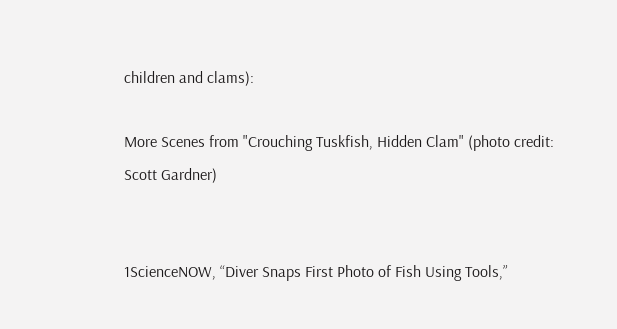children and clams):

More Scenes from "Crouching Tuskfish, Hidden Clam" (photo credit: Scott Gardner)


1ScienceNOW, “Diver Snaps First Photo of Fish Using Tools,”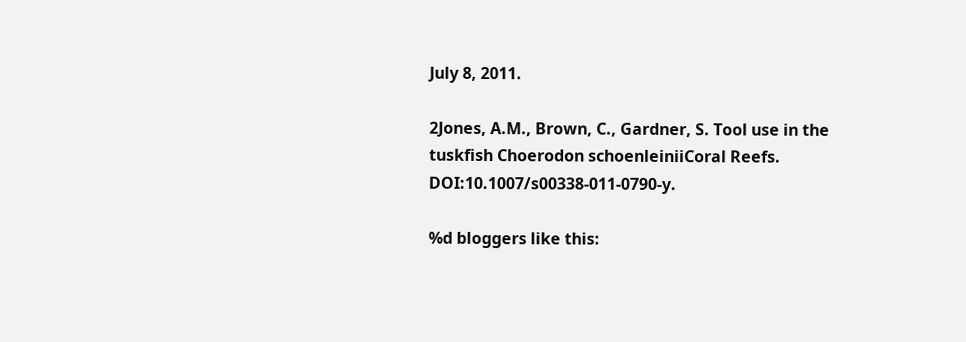July 8, 2011.

2Jones, A.M., Brown, C., Gardner, S. Tool use in the tuskfish Choerodon schoenleiniiCoral Reefs. DOI:10.1007/s00338-011-0790-y.

%d bloggers like this: